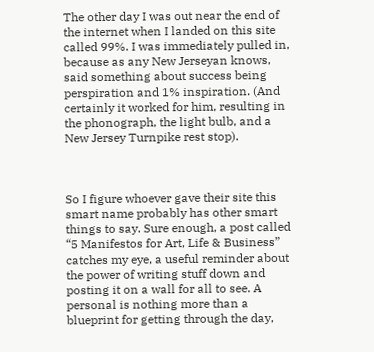The other day I was out near the end of the internet when I landed on this site called 99%. I was immediately pulled in, because as any New Jerseyan knows, said something about success being perspiration and 1% inspiration. (And certainly it worked for him, resulting in the phonograph, the light bulb, and a New Jersey Turnpike rest stop).



So I figure whoever gave their site this smart name probably has other smart things to say. Sure enough, a post called “5 Manifestos for Art, Life & Business” catches my eye, a useful reminder about the power of writing stuff down and posting it on a wall for all to see. A personal is nothing more than a blueprint for getting through the day,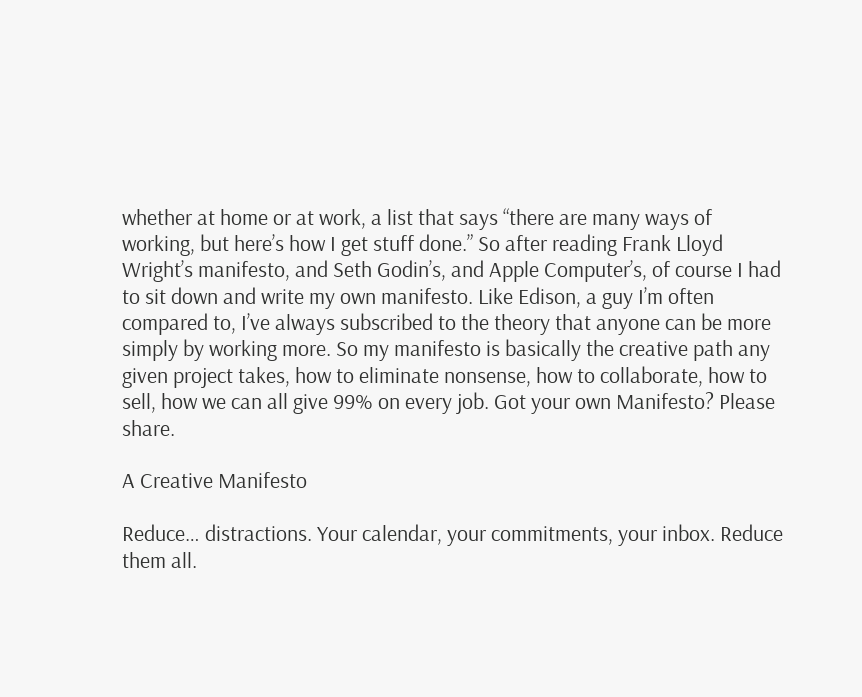whether at home or at work, a list that says “there are many ways of working, but here’s how I get stuff done.” So after reading Frank Lloyd Wright’s manifesto, and Seth Godin’s, and Apple Computer’s, of course I had to sit down and write my own manifesto. Like Edison, a guy I’m often compared to, I’ve always subscribed to the theory that anyone can be more simply by working more. So my manifesto is basically the creative path any given project takes, how to eliminate nonsense, how to collaborate, how to sell, how we can all give 99% on every job. Got your own Manifesto? Please share.

A Creative Manifesto

Reduce… distractions. Your calendar, your commitments, your inbox. Reduce them all.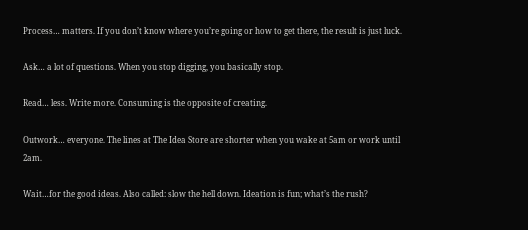Process… matters. If you don’t know where you’re going or how to get there, the result is just luck.

Ask… a lot of questions. When you stop digging, you basically stop.

Read… less. Write more. Consuming is the opposite of creating.

Outwork… everyone. The lines at The Idea Store are shorter when you wake at 5am or work until 2am.

Wait…for the good ideas. Also called: slow the hell down. Ideation is fun; what’s the rush?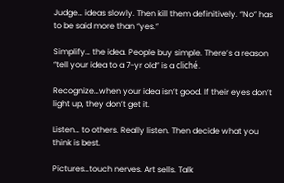Judge… ideas slowly. Then kill them definitively. “No” has to be said more than “yes.”

Simplify… the idea. People buy simple. There’s a reason “tell your idea to a 7-yr old” is a cliché.

Recognize…when your idea isn’t good. If their eyes don’t light up, they don’t get it.

Listen… to others. Really listen. Then decide what you think is best.

Pictures…touch nerves. Art sells. Talk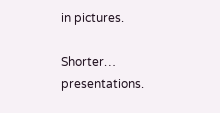in pictures.

Shorter… presentations.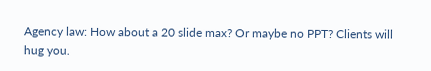Agency law: How about a 20 slide max? Or maybe no PPT? Clients will hug you.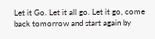Let it Go. Let it all go. Let it go, come back tomorrow and start again by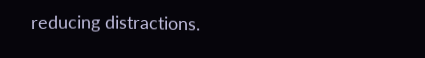reducing distractions.